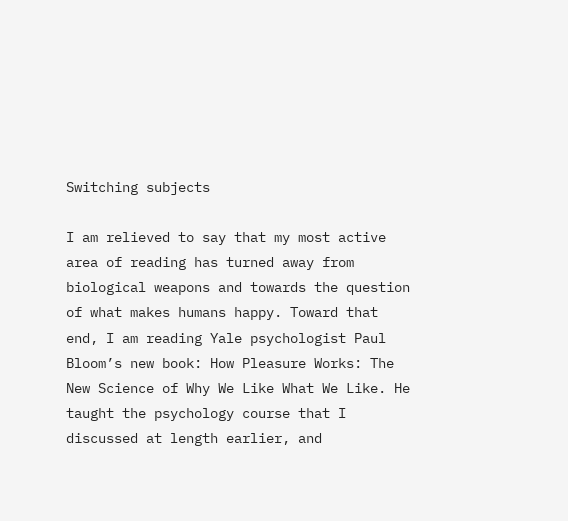Switching subjects

I am relieved to say that my most active area of reading has turned away from biological weapons and towards the question of what makes humans happy. Toward that end, I am reading Yale psychologist Paul Bloom’s new book: How Pleasure Works: The New Science of Why We Like What We Like. He taught the psychology course that I discussed at length earlier, and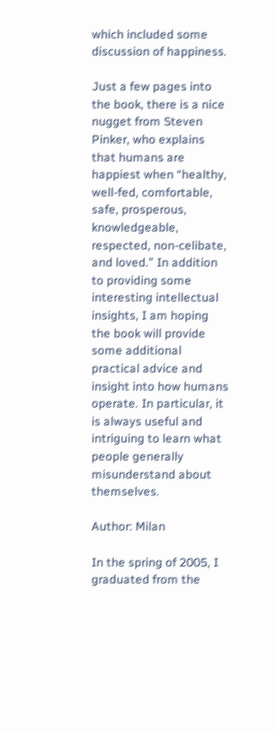which included some discussion of happiness.

Just a few pages into the book, there is a nice nugget from Steven Pinker, who explains that humans are happiest when “healthy, well-fed, comfortable, safe, prosperous, knowledgeable, respected, non-celibate, and loved.” In addition to providing some interesting intellectual insights, I am hoping the book will provide some additional practical advice and insight into how humans operate. In particular, it is always useful and intriguing to learn what people generally misunderstand about themselves.

Author: Milan

In the spring of 2005, I graduated from the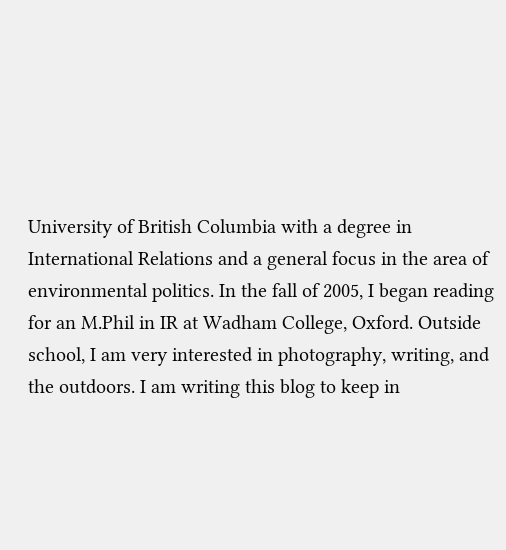University of British Columbia with a degree in International Relations and a general focus in the area of environmental politics. In the fall of 2005, I began reading for an M.Phil in IR at Wadham College, Oxford. Outside school, I am very interested in photography, writing, and the outdoors. I am writing this blog to keep in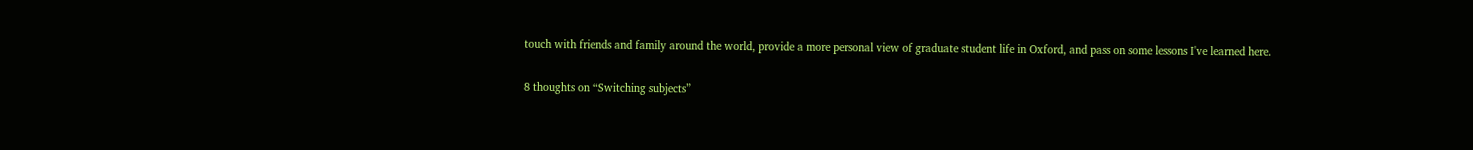touch with friends and family around the world, provide a more personal view of graduate student life in Oxford, and pass on some lessons I've learned here.

8 thoughts on “Switching subjects”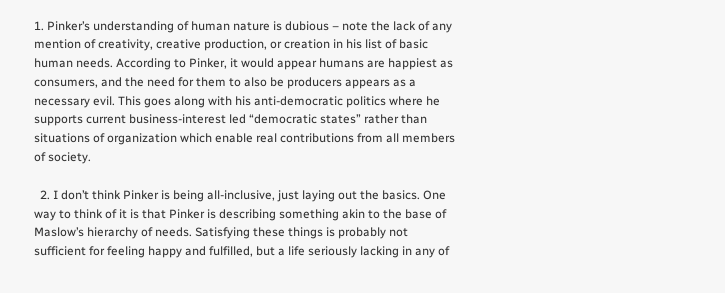1. Pinker’s understanding of human nature is dubious – note the lack of any mention of creativity, creative production, or creation in his list of basic human needs. According to Pinker, it would appear humans are happiest as consumers, and the need for them to also be producers appears as a necessary evil. This goes along with his anti-democratic politics where he supports current business-interest led “democratic states” rather than situations of organization which enable real contributions from all members of society.

  2. I don’t think Pinker is being all-inclusive, just laying out the basics. One way to think of it is that Pinker is describing something akin to the base of Maslow’s hierarchy of needs. Satisfying these things is probably not sufficient for feeling happy and fulfilled, but a life seriously lacking in any of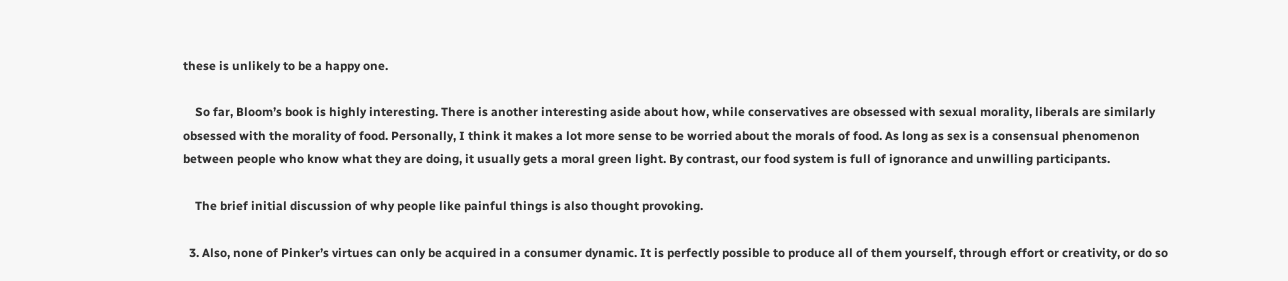these is unlikely to be a happy one.

    So far, Bloom’s book is highly interesting. There is another interesting aside about how, while conservatives are obsessed with sexual morality, liberals are similarly obsessed with the morality of food. Personally, I think it makes a lot more sense to be worried about the morals of food. As long as sex is a consensual phenomenon between people who know what they are doing, it usually gets a moral green light. By contrast, our food system is full of ignorance and unwilling participants.

    The brief initial discussion of why people like painful things is also thought provoking.

  3. Also, none of Pinker’s virtues can only be acquired in a consumer dynamic. It is perfectly possible to produce all of them yourself, through effort or creativity, or do so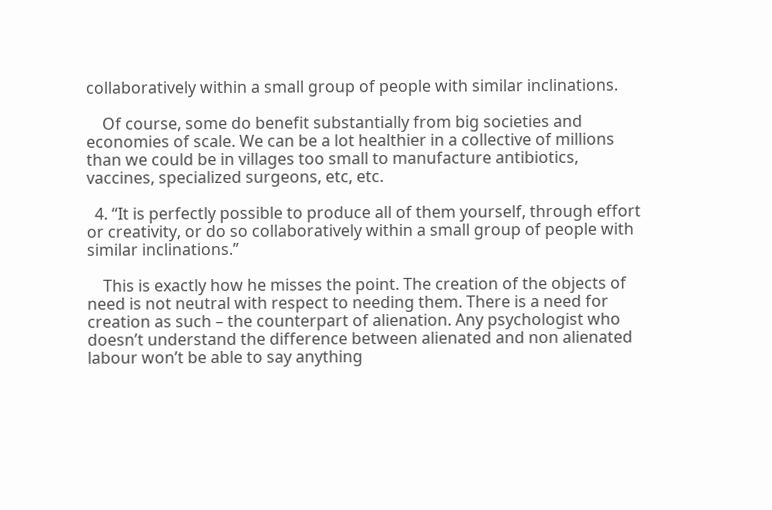collaboratively within a small group of people with similar inclinations.

    Of course, some do benefit substantially from big societies and economies of scale. We can be a lot healthier in a collective of millions than we could be in villages too small to manufacture antibiotics, vaccines, specialized surgeons, etc, etc.

  4. “It is perfectly possible to produce all of them yourself, through effort or creativity, or do so collaboratively within a small group of people with similar inclinations.”

    This is exactly how he misses the point. The creation of the objects of need is not neutral with respect to needing them. There is a need for creation as such – the counterpart of alienation. Any psychologist who doesn’t understand the difference between alienated and non alienated labour won’t be able to say anything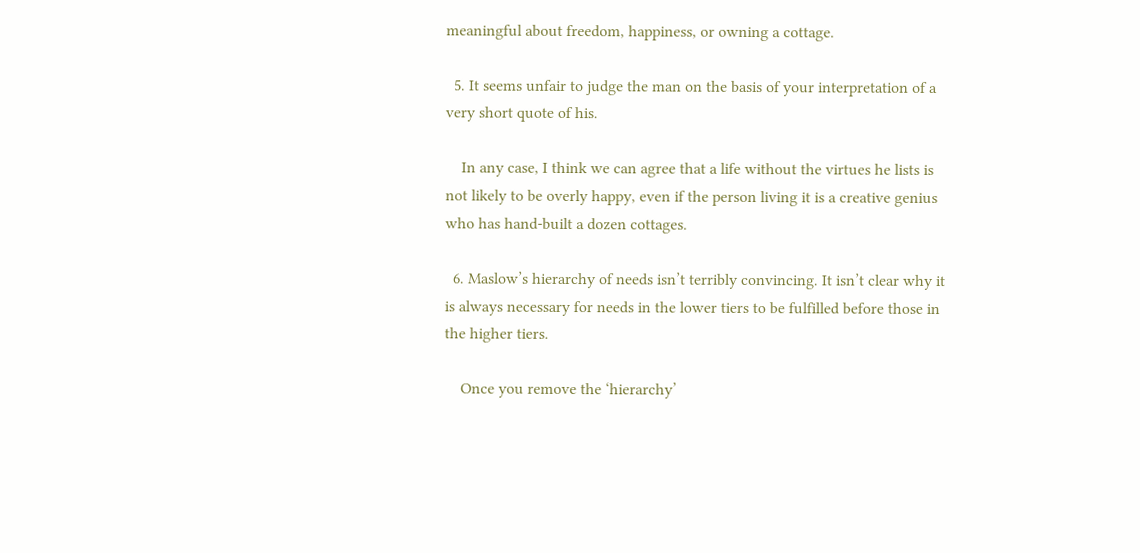meaningful about freedom, happiness, or owning a cottage.

  5. It seems unfair to judge the man on the basis of your interpretation of a very short quote of his.

    In any case, I think we can agree that a life without the virtues he lists is not likely to be overly happy, even if the person living it is a creative genius who has hand-built a dozen cottages.

  6. Maslow’s hierarchy of needs isn’t terribly convincing. It isn’t clear why it is always necessary for needs in the lower tiers to be fulfilled before those in the higher tiers.

    Once you remove the ‘hierarchy’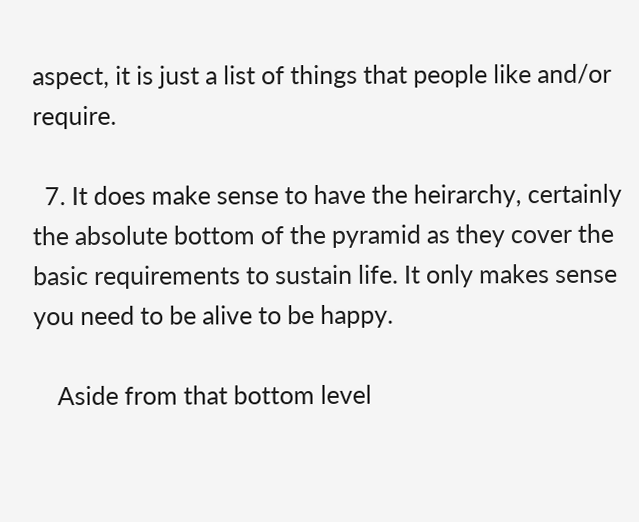aspect, it is just a list of things that people like and/or require.

  7. It does make sense to have the heirarchy, certainly the absolute bottom of the pyramid as they cover the basic requirements to sustain life. It only makes sense you need to be alive to be happy.

    Aside from that bottom level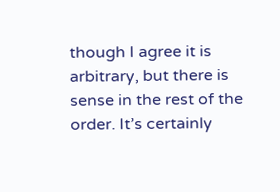though I agree it is arbitrary, but there is sense in the rest of the order. It’s certainly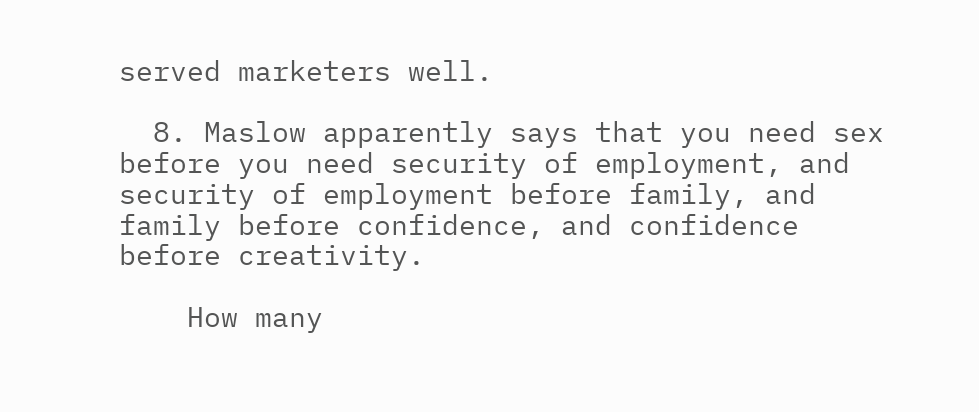served marketers well.

  8. Maslow apparently says that you need sex before you need security of employment, and security of employment before family, and family before confidence, and confidence before creativity.

    How many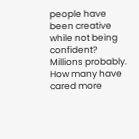people have been creative while not being confident? Millions probably. How many have cared more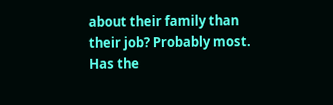about their family than their job? Probably most. Has the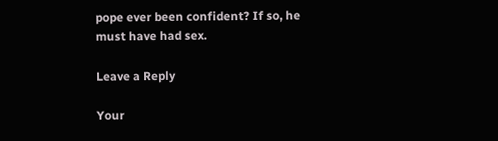pope ever been confident? If so, he must have had sex.

Leave a Reply

Your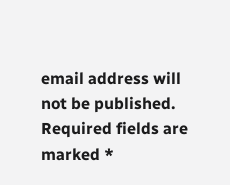email address will not be published. Required fields are marked *